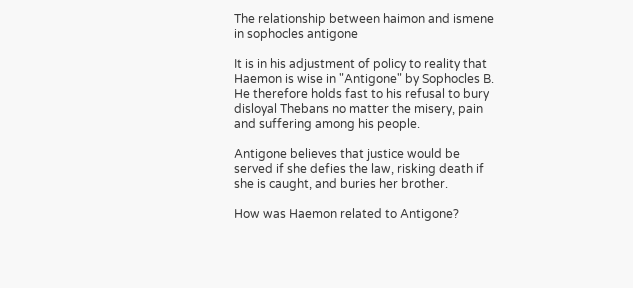The relationship between haimon and ismene in sophocles antigone

It is in his adjustment of policy to reality that Haemon is wise in "Antigone" by Sophocles B. He therefore holds fast to his refusal to bury disloyal Thebans no matter the misery, pain and suffering among his people.

Antigone believes that justice would be served if she defies the law, risking death if she is caught, and buries her brother.

How was Haemon related to Antigone?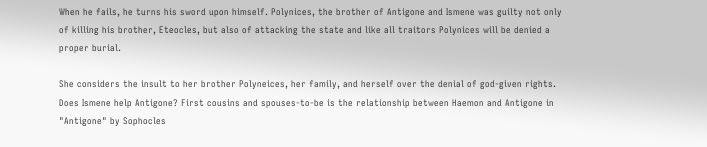When he fails, he turns his sword upon himself. Polynices, the brother of Antigone and Ismene was guilty not only of killing his brother, Eteocles, but also of attacking the state and like all traitors Polynices will be denied a proper burial.

She considers the insult to her brother Polyneices, her family, and herself over the denial of god-given rights. Does Ismene help Antigone? First cousins and spouses-to-be is the relationship between Haemon and Antigone in "Antigone" by Sophocles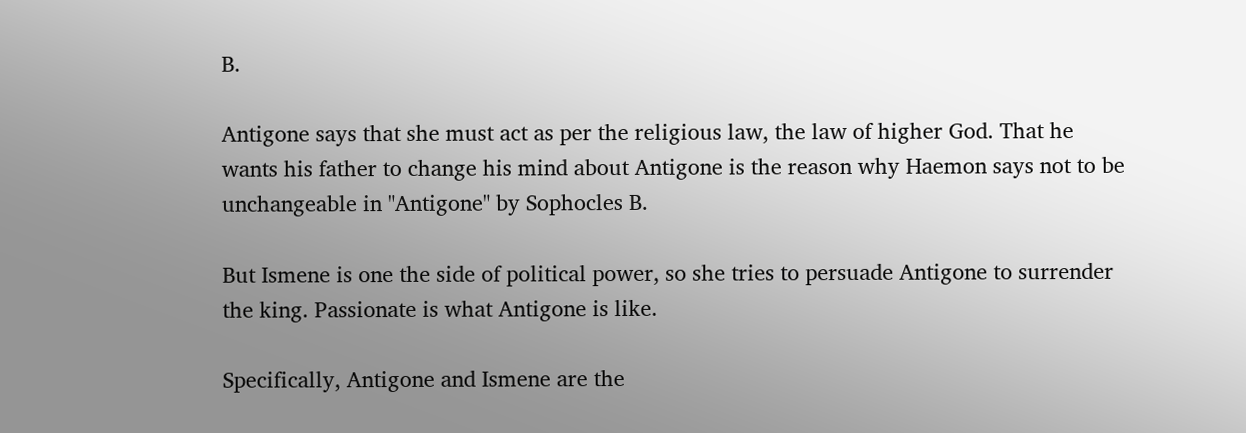B.

Antigone says that she must act as per the religious law, the law of higher God. That he wants his father to change his mind about Antigone is the reason why Haemon says not to be unchangeable in "Antigone" by Sophocles B.

But Ismene is one the side of political power, so she tries to persuade Antigone to surrender the king. Passionate is what Antigone is like.

Specifically, Antigone and Ismene are the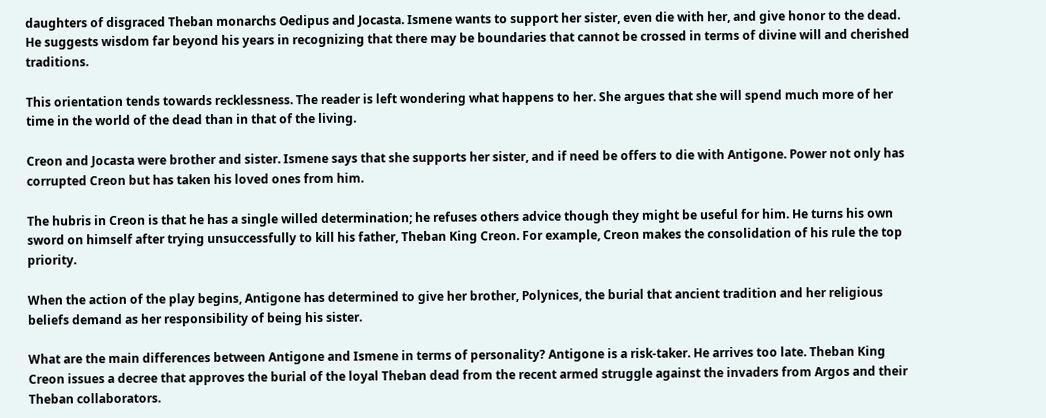daughters of disgraced Theban monarchs Oedipus and Jocasta. Ismene wants to support her sister, even die with her, and give honor to the dead. He suggests wisdom far beyond his years in recognizing that there may be boundaries that cannot be crossed in terms of divine will and cherished traditions.

This orientation tends towards recklessness. The reader is left wondering what happens to her. She argues that she will spend much more of her time in the world of the dead than in that of the living.

Creon and Jocasta were brother and sister. Ismene says that she supports her sister, and if need be offers to die with Antigone. Power not only has corrupted Creon but has taken his loved ones from him.

The hubris in Creon is that he has a single willed determination; he refuses others advice though they might be useful for him. He turns his own sword on himself after trying unsuccessfully to kill his father, Theban King Creon. For example, Creon makes the consolidation of his rule the top priority.

When the action of the play begins, Antigone has determined to give her brother, Polynices, the burial that ancient tradition and her religious beliefs demand as her responsibility of being his sister.

What are the main differences between Antigone and Ismene in terms of personality? Antigone is a risk-taker. He arrives too late. Theban King Creon issues a decree that approves the burial of the loyal Theban dead from the recent armed struggle against the invaders from Argos and their Theban collaborators.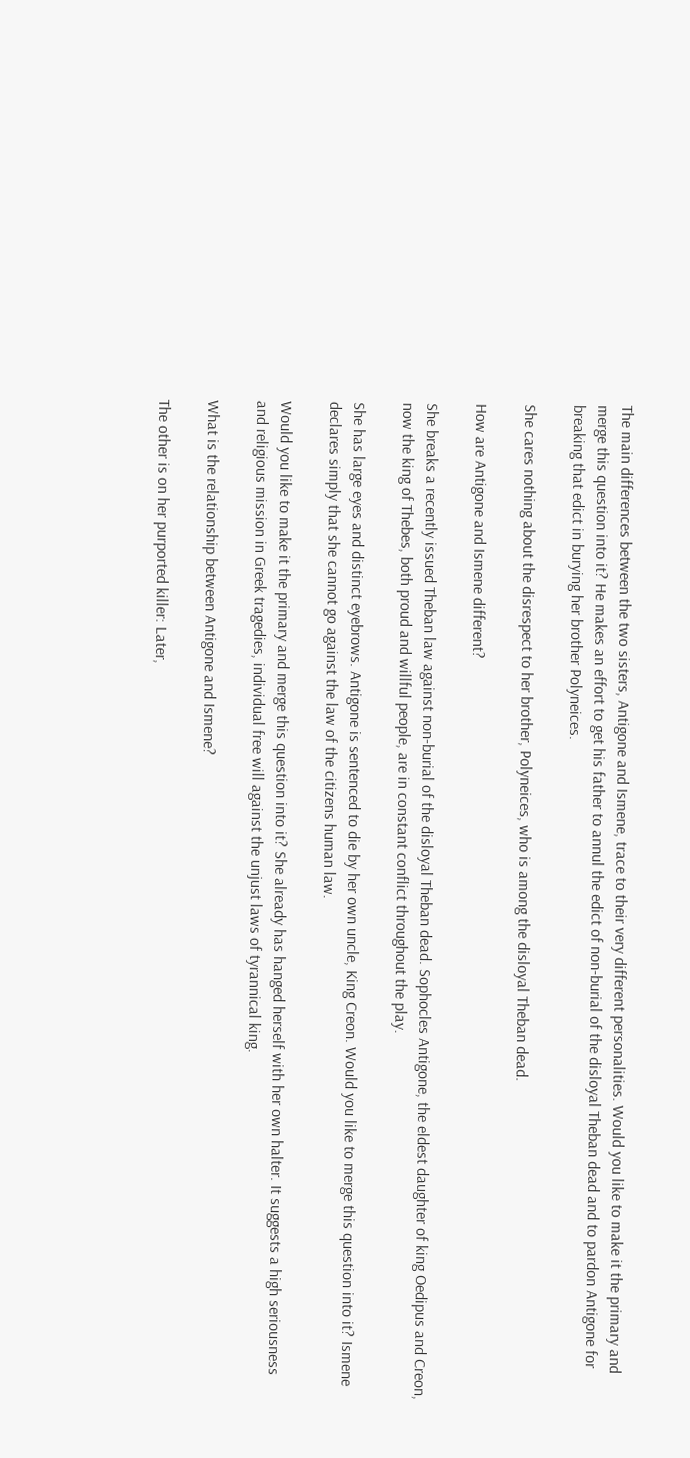The main differences between the two sisters, Antigone and Ismene, trace to their very different personalities. Would you like to make it the primary and merge this question into it? He makes an effort to get his father to annul the edict of non-burial of the disloyal Theban dead and to pardon Antigone for breaking that edict in burying her brother Polyneices.

She cares nothing about the disrespect to her brother, Polyneices, who is among the disloyal Theban dead.

How are Antigone and Ismene different?

She breaks a recently issued Theban law against non-burial of the disloyal Theban dead. Sophocles Antigone, the eldest daughter of king Oedipus and Creon, now the king of Thebes, both proud and willful people, are in constant conflict throughout the play.

She has large eyes and distinct eyebrows. Antigone is sentenced to die by her own uncle, King Creon. Would you like to merge this question into it? Ismene declares simply that she cannot go against the law of the citizens human law.

Would you like to make it the primary and merge this question into it? She already has hanged herself with her own halter. It suggests a high seriousness and religious mission in Greek tragedies, individual free will against the unjust laws of tyrannical king.

What is the relationship between Antigone and Ismene?

The other is on her purported killer: Later,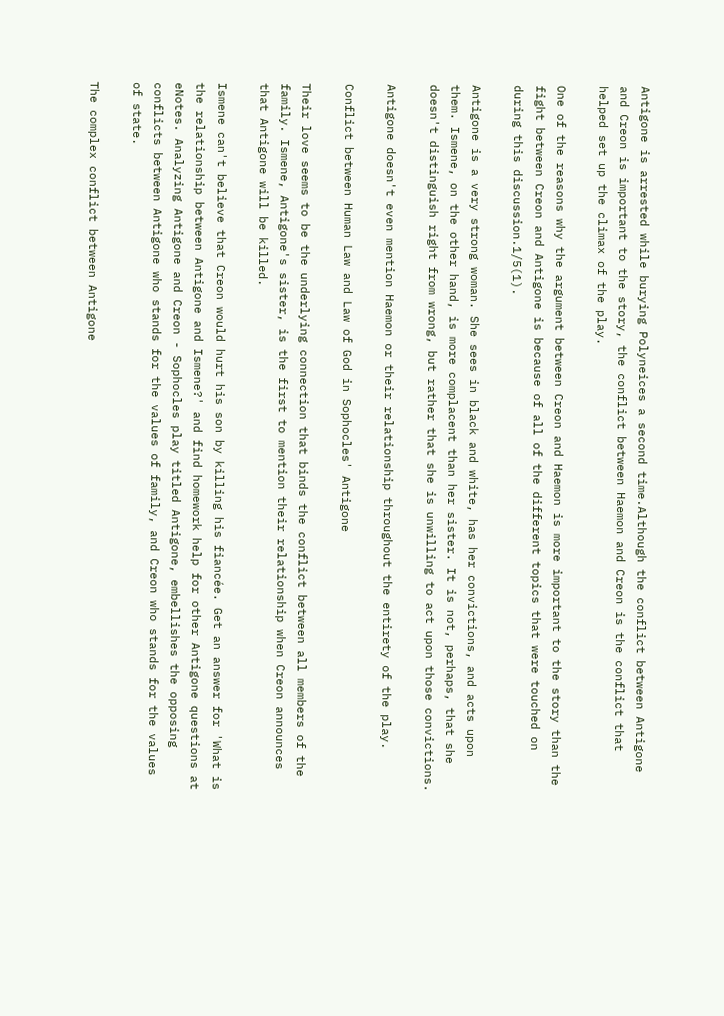Antigone is arrested while burying Polyneices a second time.Although the conflict between Antigone and Creon is important to the story, the conflict between Haemon and Creon is the conflict that helped set up the climax of the play.

One of the reasons why the argument between Creon and Haemon is more important to the story than the fight between Creon and Antigone is because of all of the different topics that were touched on during this discussion.1/5(1).

Antigone is a very strong woman. She sees in black and white, has her convictions, and acts upon them. Ismene, on the other hand, is more complacent than her sister. It is not, perhaps, that she doesn't distinguish right from wrong, but rather that she is unwilling to act upon those convictions.

Antigone doesn't even mention Haemon or their relationship throughout the entirety of the play.

Conflict between Human Law and Law of God in Sophocles' Antigone

Their love seems to be the underlying connection that binds the conflict between all members of the family. Ismene, Antigone's sister, is the first to mention their relationship when Creon announces that Antigone will be killed.

Ismene can't believe that Creon would hurt his son by killing his fiancée. Get an answer for 'What is the relationship between Antigone and Ismene?' and find homework help for other Antigone questions at eNotes. Analyzing Antigone and Creon - Sophocles play titled Antigone, embellishes the opposing conflicts between Antigone who stands for the values of family, and Creon who stands for the values of state.

The complex conflict between Antigone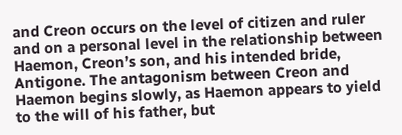and Creon occurs on the level of citizen and ruler and on a personal level in the relationship between Haemon, Creon’s son, and his intended bride, Antigone. The antagonism between Creon and Haemon begins slowly, as Haemon appears to yield to the will of his father, but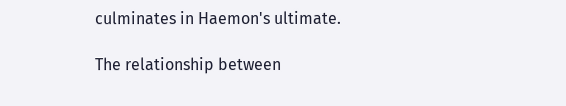culminates in Haemon's ultimate.

The relationship between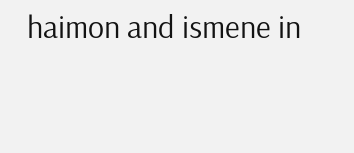haimon and ismene in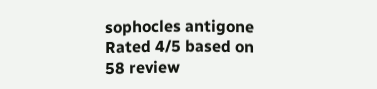sophocles antigone
Rated 4/5 based on 58 review